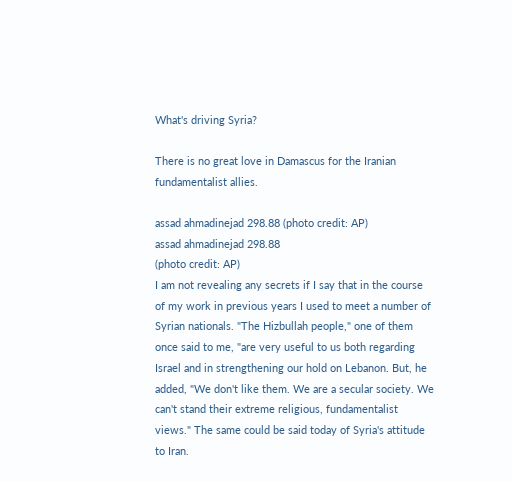What's driving Syria?

There is no great love in Damascus for the Iranian fundamentalist allies.

assad ahmadinejad 298.88 (photo credit: AP)
assad ahmadinejad 298.88
(photo credit: AP)
I am not revealing any secrets if I say that in the course of my work in previous years I used to meet a number of Syrian nationals. "The Hizbullah people," one of them once said to me, "are very useful to us both regarding Israel and in strengthening our hold on Lebanon. But, he added, "We don't like them. We are a secular society. We can't stand their extreme religious, fundamentalist views." The same could be said today of Syria's attitude to Iran.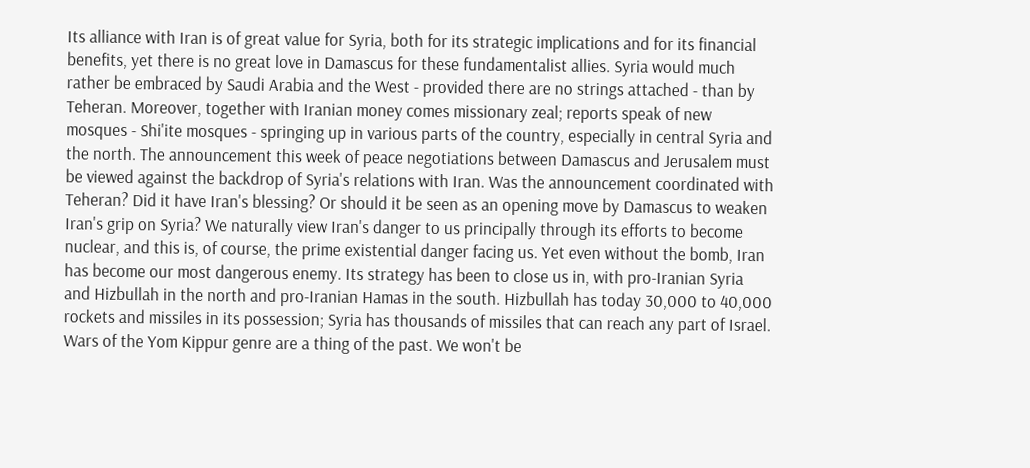Its alliance with Iran is of great value for Syria, both for its strategic implications and for its financial benefits, yet there is no great love in Damascus for these fundamentalist allies. Syria would much rather be embraced by Saudi Arabia and the West - provided there are no strings attached - than by Teheran. Moreover, together with Iranian money comes missionary zeal; reports speak of new mosques - Shi'ite mosques - springing up in various parts of the country, especially in central Syria and the north. The announcement this week of peace negotiations between Damascus and Jerusalem must be viewed against the backdrop of Syria's relations with Iran. Was the announcement coordinated with Teheran? Did it have Iran's blessing? Or should it be seen as an opening move by Damascus to weaken Iran's grip on Syria? We naturally view Iran's danger to us principally through its efforts to become nuclear, and this is, of course, the prime existential danger facing us. Yet even without the bomb, Iran has become our most dangerous enemy. Its strategy has been to close us in, with pro-Iranian Syria and Hizbullah in the north and pro-Iranian Hamas in the south. Hizbullah has today 30,000 to 40,000 rockets and missiles in its possession; Syria has thousands of missiles that can reach any part of Israel. Wars of the Yom Kippur genre are a thing of the past. We won't be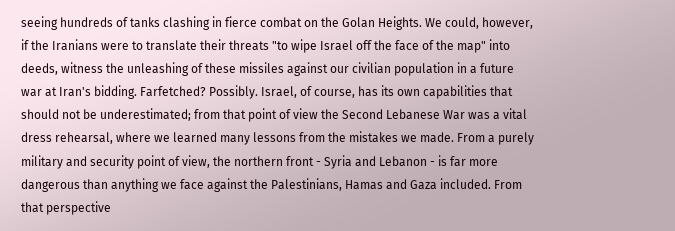seeing hundreds of tanks clashing in fierce combat on the Golan Heights. We could, however, if the Iranians were to translate their threats "to wipe Israel off the face of the map" into deeds, witness the unleashing of these missiles against our civilian population in a future war at Iran's bidding. Farfetched? Possibly. Israel, of course, has its own capabilities that should not be underestimated; from that point of view the Second Lebanese War was a vital dress rehearsal, where we learned many lessons from the mistakes we made. From a purely military and security point of view, the northern front - Syria and Lebanon - is far more dangerous than anything we face against the Palestinians, Hamas and Gaza included. From that perspective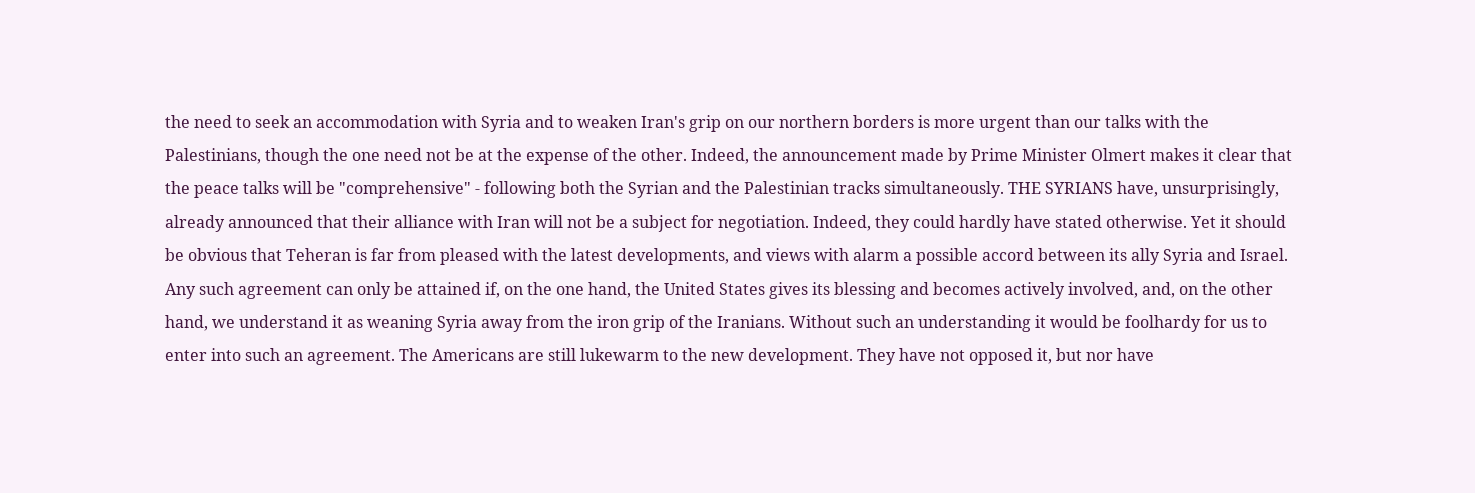the need to seek an accommodation with Syria and to weaken Iran's grip on our northern borders is more urgent than our talks with the Palestinians, though the one need not be at the expense of the other. Indeed, the announcement made by Prime Minister Olmert makes it clear that the peace talks will be "comprehensive" - following both the Syrian and the Palestinian tracks simultaneously. THE SYRIANS have, unsurprisingly, already announced that their alliance with Iran will not be a subject for negotiation. Indeed, they could hardly have stated otherwise. Yet it should be obvious that Teheran is far from pleased with the latest developments, and views with alarm a possible accord between its ally Syria and Israel. Any such agreement can only be attained if, on the one hand, the United States gives its blessing and becomes actively involved, and, on the other hand, we understand it as weaning Syria away from the iron grip of the Iranians. Without such an understanding it would be foolhardy for us to enter into such an agreement. The Americans are still lukewarm to the new development. They have not opposed it, but nor have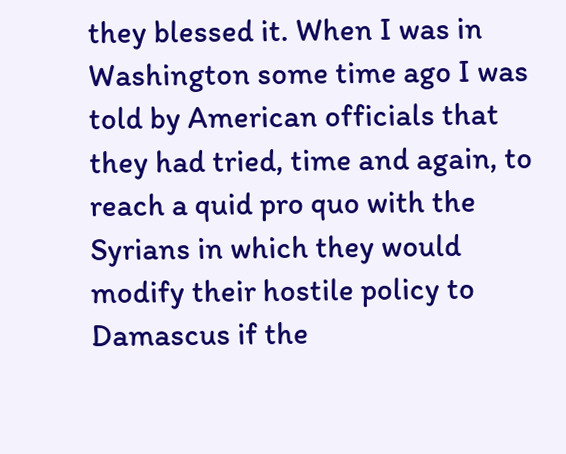they blessed it. When I was in Washington some time ago I was told by American officials that they had tried, time and again, to reach a quid pro quo with the Syrians in which they would modify their hostile policy to Damascus if the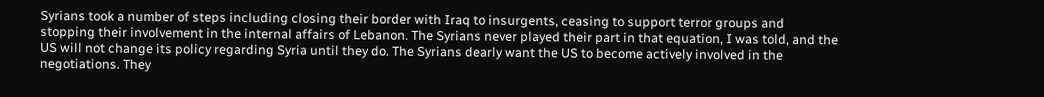Syrians took a number of steps including closing their border with Iraq to insurgents, ceasing to support terror groups and stopping their involvement in the internal affairs of Lebanon. The Syrians never played their part in that equation, I was told, and the US will not change its policy regarding Syria until they do. The Syrians dearly want the US to become actively involved in the negotiations. They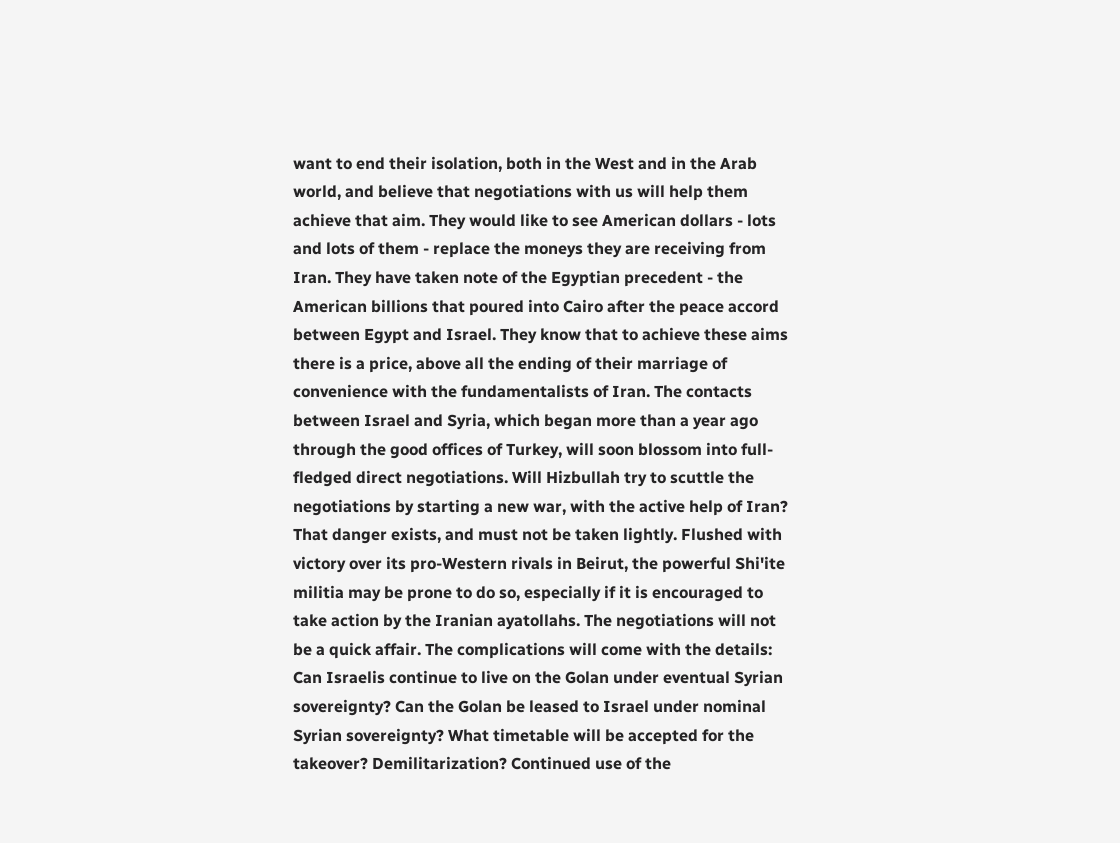want to end their isolation, both in the West and in the Arab world, and believe that negotiations with us will help them achieve that aim. They would like to see American dollars - lots and lots of them - replace the moneys they are receiving from Iran. They have taken note of the Egyptian precedent - the American billions that poured into Cairo after the peace accord between Egypt and Israel. They know that to achieve these aims there is a price, above all the ending of their marriage of convenience with the fundamentalists of Iran. The contacts between Israel and Syria, which began more than a year ago through the good offices of Turkey, will soon blossom into full-fledged direct negotiations. Will Hizbullah try to scuttle the negotiations by starting a new war, with the active help of Iran? That danger exists, and must not be taken lightly. Flushed with victory over its pro-Western rivals in Beirut, the powerful Shi'ite militia may be prone to do so, especially if it is encouraged to take action by the Iranian ayatollahs. The negotiations will not be a quick affair. The complications will come with the details: Can Israelis continue to live on the Golan under eventual Syrian sovereignty? Can the Golan be leased to Israel under nominal Syrian sovereignty? What timetable will be accepted for the takeover? Demilitarization? Continued use of the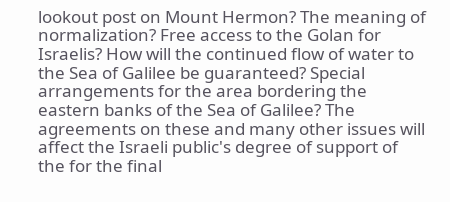lookout post on Mount Hermon? The meaning of normalization? Free access to the Golan for Israelis? How will the continued flow of water to the Sea of Galilee be guaranteed? Special arrangements for the area bordering the eastern banks of the Sea of Galilee? The agreements on these and many other issues will affect the Israeli public's degree of support of the for the final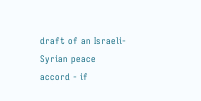draft of an Israeli-Syrian peace accord - if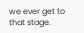we ever get to that stage.